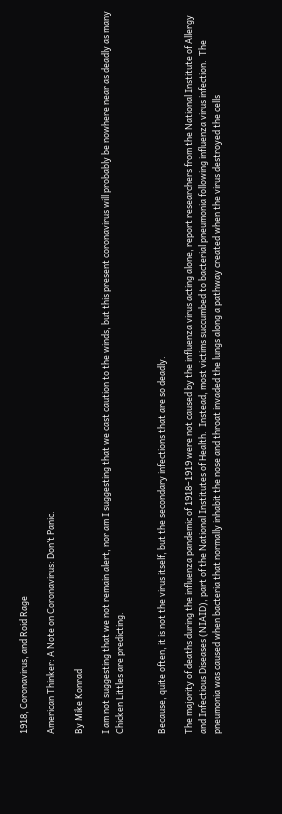1918, Coronavirus, and Roid Rage

American Thinker: A Note on Coronavirus: Don’t Panic.

By Mike Konrad

I am not suggesting that we not remain alert, nor am I suggesting that we cast caution to the winds, but this present coronavirus will probably be nowhere near as deadly as many Chicken Littles are predicting.


Because, quite often, it is not the virus itself, but the secondary infections that are so deadly.

The majority of deaths during the influenza pandemic of 1918–1919 were not caused by the influenza virus acting alone, report researchers from the National Institute of Allergy and Infectious Diseases (NIAID), part of the National Institutes of Health.  Instead, most victims succumbed to bacterial pneumonia following influenza virus infection.  The pneumonia was caused when bacteria that normally inhabit the nose and throat invaded the lungs along a pathway created when the virus destroyed the cells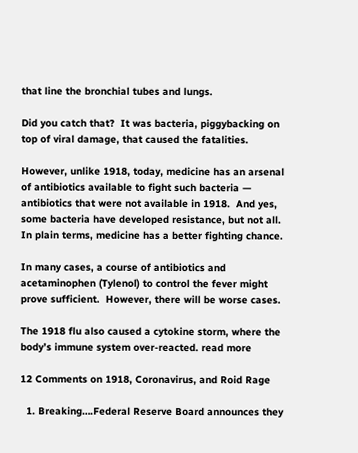that line the bronchial tubes and lungs.

Did you catch that?  It was bacteria, piggybacking on top of viral damage, that caused the fatalities.

However, unlike 1918, today, medicine has an arsenal of antibiotics available to fight such bacteria — antibiotics that were not available in 1918.  And yes, some bacteria have developed resistance, but not all.  In plain terms, medicine has a better fighting chance.

In many cases, a course of antibiotics and acetaminophen (Tylenol) to control the fever might prove sufficient.  However, there will be worse cases.

The 1918 flu also caused a cytokine storm, where the body’s immune system over-reacted. read more

12 Comments on 1918, Coronavirus, and Roid Rage

  1. Breaking….Federal Reserve Board announces they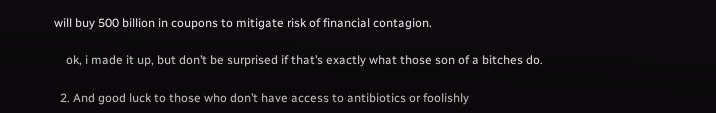will buy 500 billion in coupons to mitigate risk of financial contagion.

    ok, i made it up, but don’t be surprised if that’s exactly what those son of a bitches do.

  2. And good luck to those who don’t have access to antibiotics or foolishly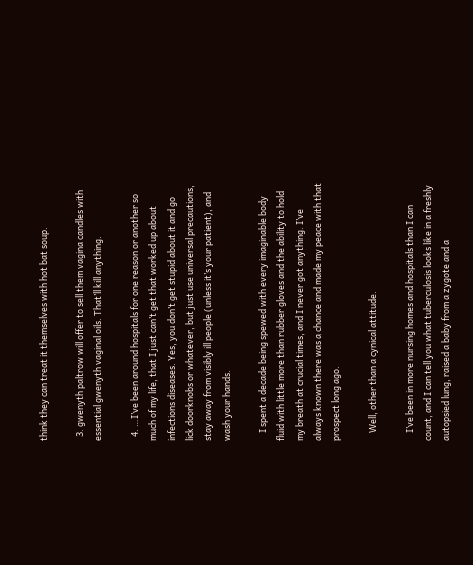think they can treat it themselves with hot bat soup.

  3. gwenyth paltrow will offer to sell them vagina candles with essential gwenyth vaginal oils. That’ll kill anything.

  4. …I’ve been around hospitals for one reason or another so much of my life, that I just can’t get that worked up about infections diseases. Yes, you don’t get stupid about it and go lick doorknobs or whatever, but just use universal precautions, stay away from visibly ill people (unless it’s your patient), and wash your hands.

    I spent a decade being spewed with every imaginable body fluid with little more than rubber gloves and the ability to hold my breath at crucial times, and I never got anything. I’ve always known there was a chance and made my peace with that prospect long ago.

    Well, other than a cynical attitude.

    I’ve been in more nursing homes and hospitals than I can count, and I can tell you what tuberculosis looks like in a freshly autopsied lung, raised a baby from a zygote and a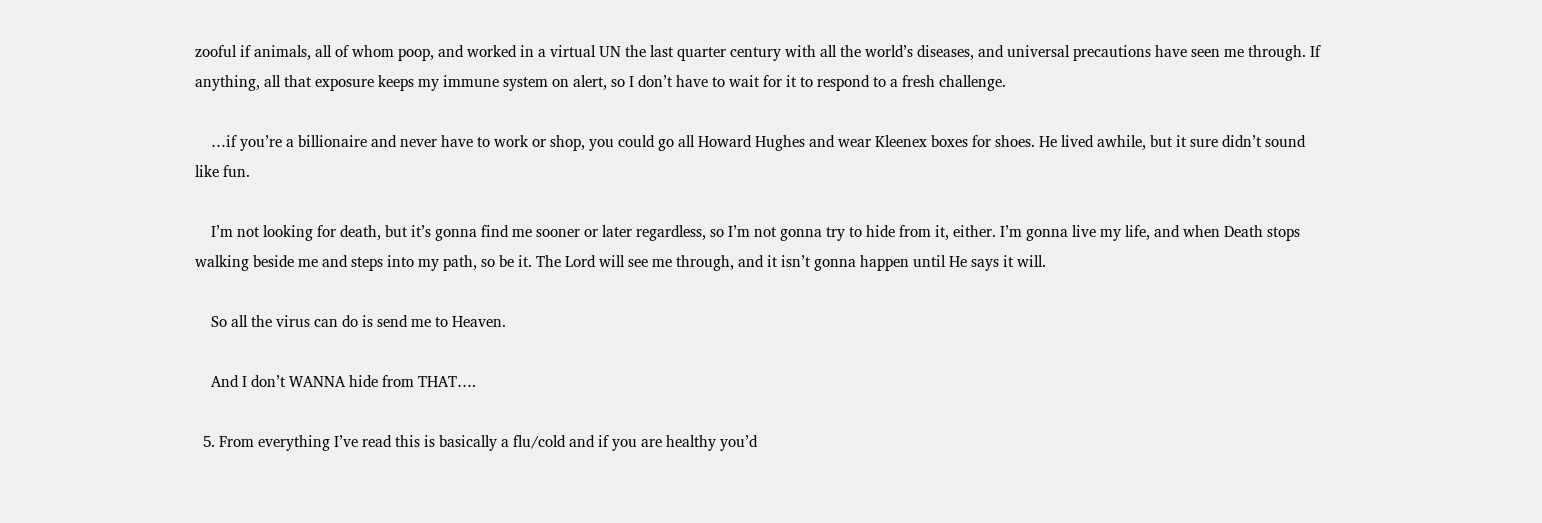zooful if animals, all of whom poop, and worked in a virtual UN the last quarter century with all the world’s diseases, and universal precautions have seen me through. If anything, all that exposure keeps my immune system on alert, so I don’t have to wait for it to respond to a fresh challenge.

    …if you’re a billionaire and never have to work or shop, you could go all Howard Hughes and wear Kleenex boxes for shoes. He lived awhile, but it sure didn’t sound like fun.

    I’m not looking for death, but it’s gonna find me sooner or later regardless, so I’m not gonna try to hide from it, either. I’m gonna live my life, and when Death stops walking beside me and steps into my path, so be it. The Lord will see me through, and it isn’t gonna happen until He says it will.

    So all the virus can do is send me to Heaven.

    And I don’t WANNA hide from THAT….

  5. From everything I’ve read this is basically a flu/cold and if you are healthy you’d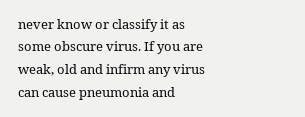never know or classify it as some obscure virus. If you are weak, old and infirm any virus can cause pneumonia and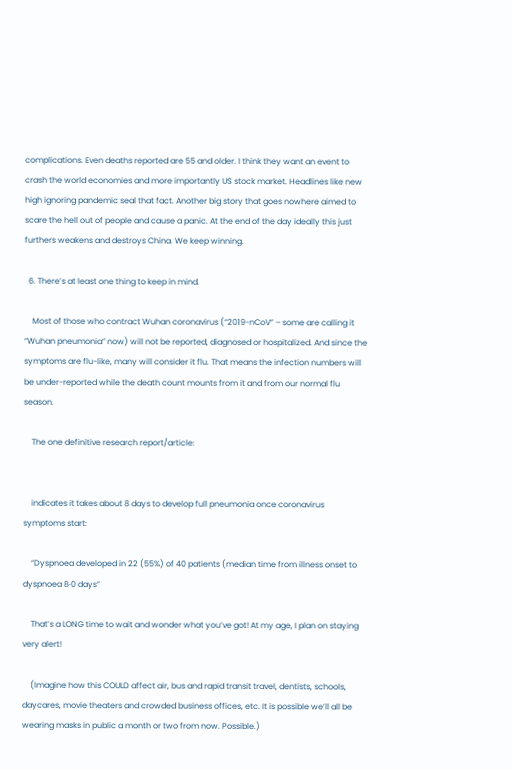complications. Even deaths reported are 55 and older. I think they want an event to crash the world economies and more importantly US stock market. Headlines like new high ignoring pandemic seal that fact. Another big story that goes nowhere aimed to scare the hell out of people and cause a panic. At the end of the day ideally this just furthers weakens and destroys China. We keep winning.

  6. There’s at least one thing to keep in mind.

    Most of those who contract Wuhan coronavirus (“2019-nCoV” – some are calling it “Wuhan pneumonia” now) will not be reported, diagnosed or hospitalized. And since the symptoms are flu-like, many will consider it flu. That means the infection numbers will be under-reported while the death count mounts from it and from our normal flu season.

    The one definitive research report/article:


    indicates it takes about 8 days to develop full pneumonia once coronavirus symptoms start:

    “Dyspnoea developed in 22 (55%) of 40 patients (median time from illness onset to dyspnoea 8·0 days”

    That’s a LONG time to wait and wonder what you’ve got! At my age, I plan on staying very alert!

    (Imagine how this COULD affect air, bus and rapid transit travel, dentists, schools, daycares, movie theaters and crowded business offices, etc. It is possible we’ll all be wearing masks in public a month or two from now. Possible.)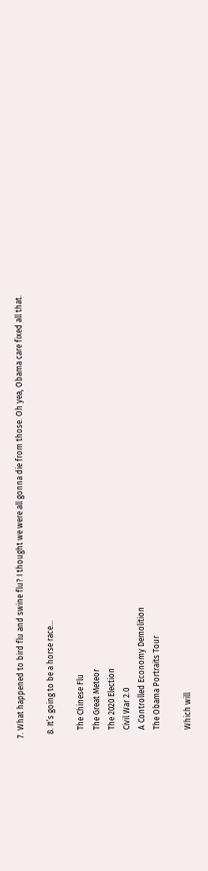7. What happened to bird flu and swine flu? I thought we were all gonna die from those. Oh yea, Obama care fixed all that.

  8. It’s going to be a horse race…

    The Chinese Flu
    The Great Meteor
    The 2020 Election
    Civil War 2.0
    A Controlled Economy Demolition
    The Obama Portraits Tour

    Which will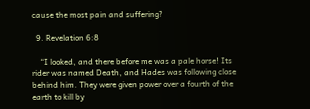cause the most pain and suffering?

  9. Revelation 6:8

    “I looked, and there before me was a pale horse! Its rider was named Death, and Hades was following close behind him. They were given power over a fourth of the earth to kill by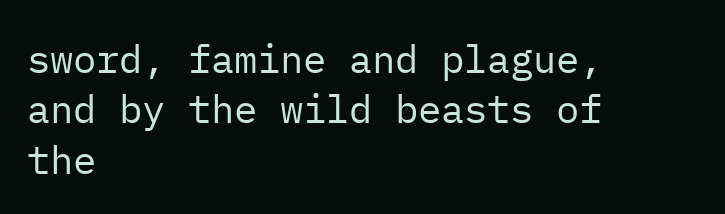sword, famine and plague, and by the wild beasts of the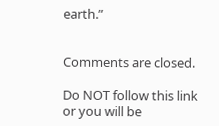earth.”


Comments are closed.

Do NOT follow this link or you will be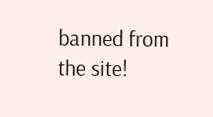banned from the site!